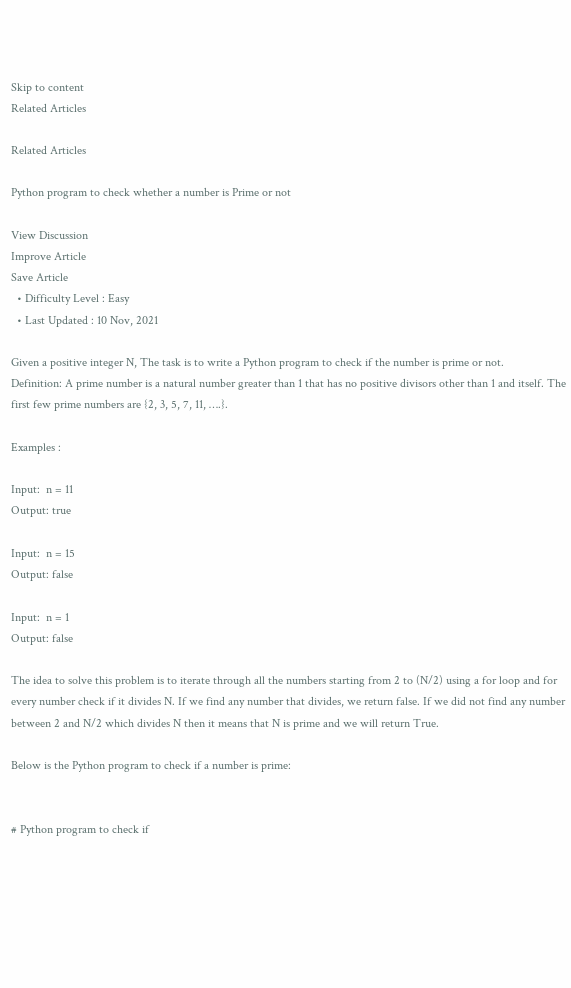Skip to content
Related Articles

Related Articles

Python program to check whether a number is Prime or not

View Discussion
Improve Article
Save Article
  • Difficulty Level : Easy
  • Last Updated : 10 Nov, 2021

Given a positive integer N, The task is to write a Python program to check if the number is prime or not.
Definition: A prime number is a natural number greater than 1 that has no positive divisors other than 1 and itself. The first few prime numbers are {2, 3, 5, 7, 11, ….}.

Examples :

Input:  n = 11
Output: true

Input:  n = 15
Output: false

Input:  n = 1
Output: false

The idea to solve this problem is to iterate through all the numbers starting from 2 to (N/2) using a for loop and for every number check if it divides N. If we find any number that divides, we return false. If we did not find any number between 2 and N/2 which divides N then it means that N is prime and we will return True.

Below is the Python program to check if a number is prime:


# Python program to check if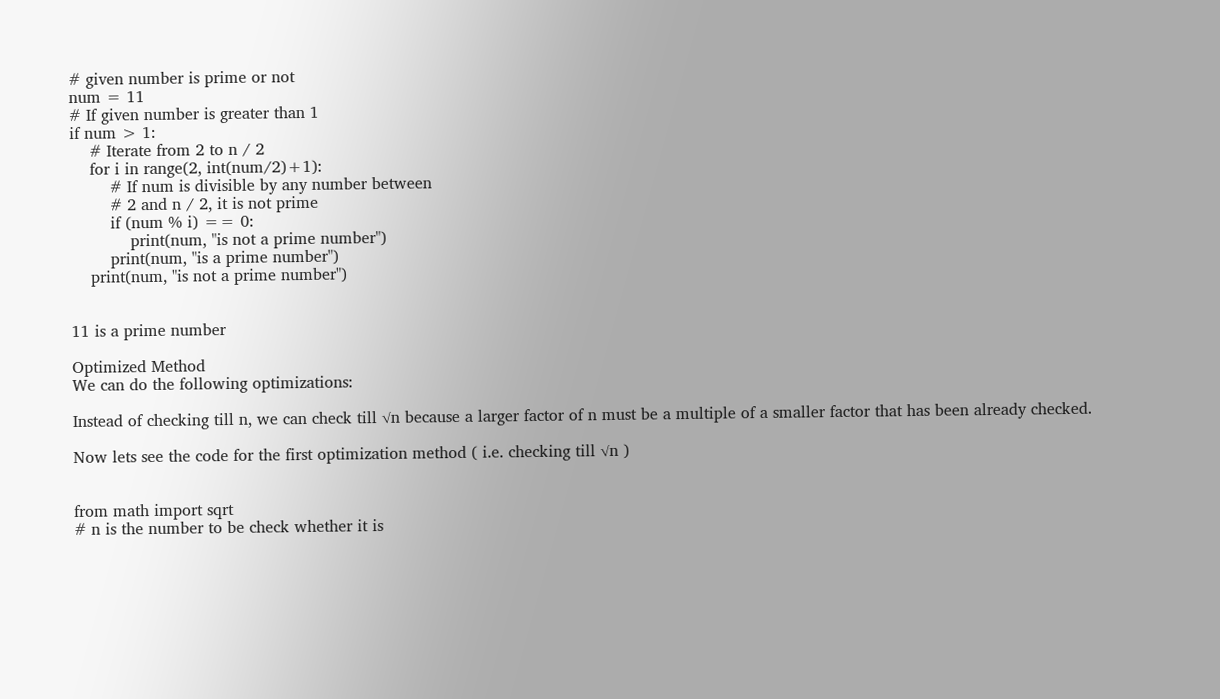# given number is prime or not
num = 11
# If given number is greater than 1
if num > 1:
    # Iterate from 2 to n / 2
    for i in range(2, int(num/2)+1):
        # If num is divisible by any number between
        # 2 and n / 2, it is not prime
        if (num % i) == 0:
            print(num, "is not a prime number")
        print(num, "is a prime number")
    print(num, "is not a prime number")


11 is a prime number

Optimized Method
We can do the following optimizations:

Instead of checking till n, we can check till √n because a larger factor of n must be a multiple of a smaller factor that has been already checked.

Now lets see the code for the first optimization method ( i.e. checking till √n )


from math import sqrt
# n is the number to be check whether it is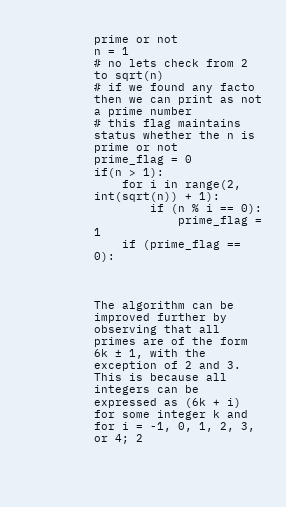prime or not
n = 1
# no lets check from 2 to sqrt(n)
# if we found any facto then we can print as not a prime number
# this flag maintains status whether the n is prime or not
prime_flag = 0
if(n > 1):
    for i in range(2, int(sqrt(n)) + 1):
        if (n % i == 0):
            prime_flag = 1
    if (prime_flag == 0):



The algorithm can be improved further by observing that all primes are of the form 6k ± 1, with the exception of 2 and 3. This is because all integers can be expressed as (6k + i) for some integer k and for i = -1, 0, 1, 2, 3, or 4; 2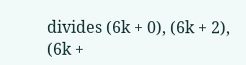divides (6k + 0), (6k + 2), (6k +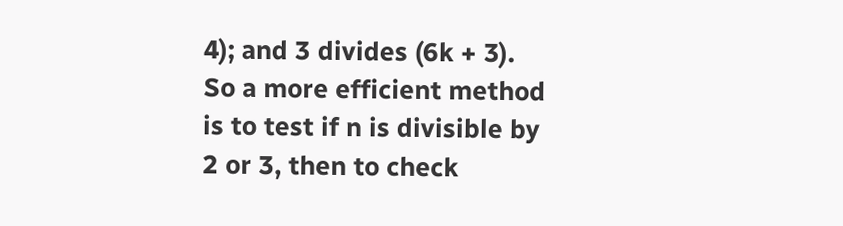4); and 3 divides (6k + 3). So a more efficient method is to test if n is divisible by 2 or 3, then to check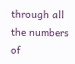through all the numbers of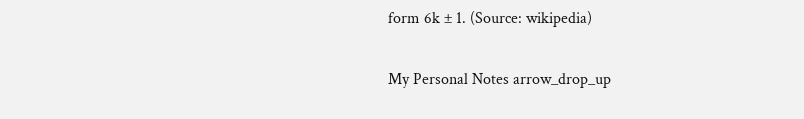form 6k ± 1. (Source: wikipedia)

My Personal Notes arrow_drop_up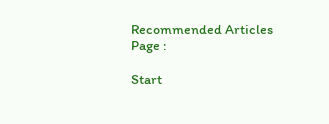Recommended Articles
Page :

Start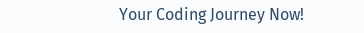Your Coding Journey Now!